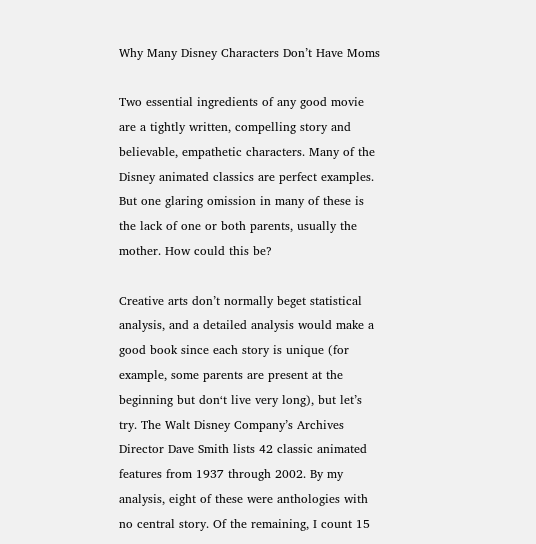Why Many Disney Characters Don’t Have Moms

Two essential ingredients of any good movie are a tightly written, compelling story and believable, empathetic characters. Many of the Disney animated classics are perfect examples. But one glaring omission in many of these is the lack of one or both parents, usually the mother. How could this be?

Creative arts don’t normally beget statistical analysis, and a detailed analysis would make a good book since each story is unique (for example, some parents are present at the beginning but don‘t live very long), but let’s try. The Walt Disney Company’s Archives Director Dave Smith lists 42 classic animated features from 1937 through 2002. By my analysis, eight of these were anthologies with no central story. Of the remaining, I count 15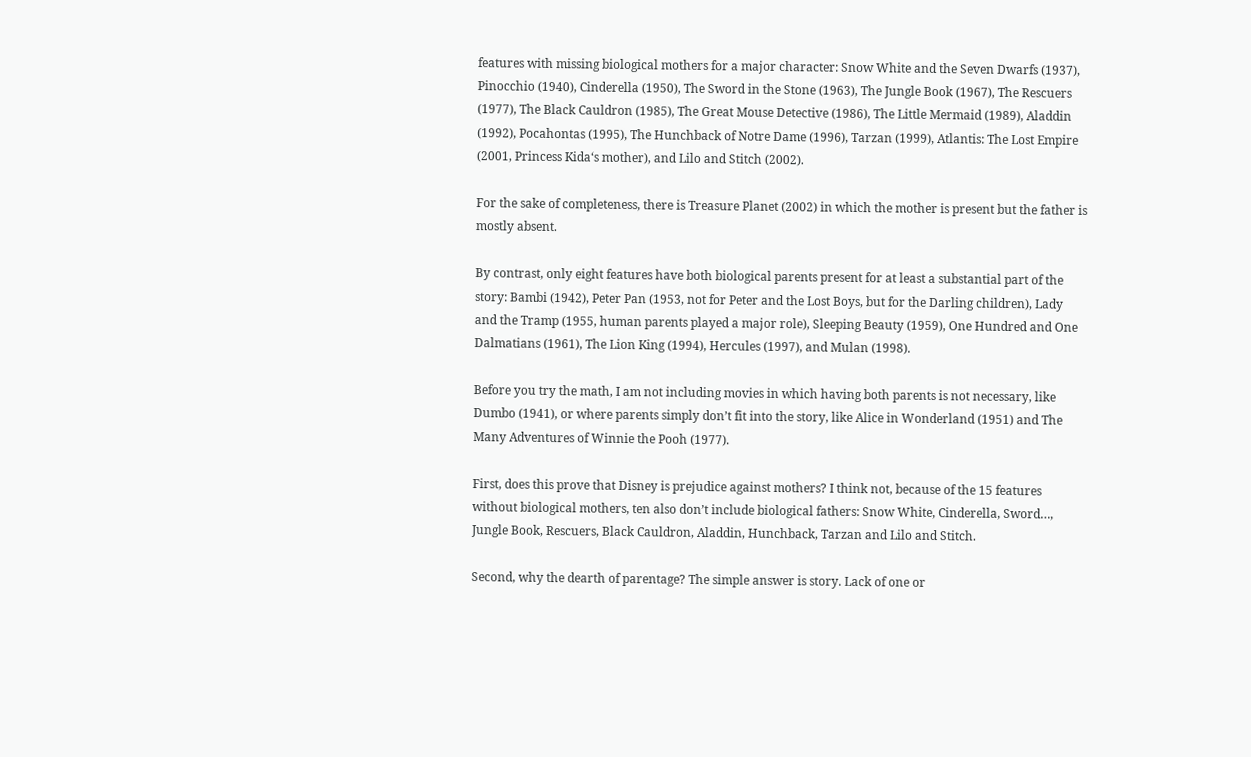features with missing biological mothers for a major character: Snow White and the Seven Dwarfs (1937), Pinocchio (1940), Cinderella (1950), The Sword in the Stone (1963), The Jungle Book (1967), The Rescuers (1977), The Black Cauldron (1985), The Great Mouse Detective (1986), The Little Mermaid (1989), Aladdin (1992), Pocahontas (1995), The Hunchback of Notre Dame (1996), Tarzan (1999), Atlantis: The Lost Empire (2001, Princess Kida‘s mother), and Lilo and Stitch (2002).

For the sake of completeness, there is Treasure Planet (2002) in which the mother is present but the father is mostly absent.

By contrast, only eight features have both biological parents present for at least a substantial part of the story: Bambi (1942), Peter Pan (1953, not for Peter and the Lost Boys, but for the Darling children), Lady and the Tramp (1955, human parents played a major role), Sleeping Beauty (1959), One Hundred and One Dalmatians (1961), The Lion King (1994), Hercules (1997), and Mulan (1998).

Before you try the math, I am not including movies in which having both parents is not necessary, like Dumbo (1941), or where parents simply don’t fit into the story, like Alice in Wonderland (1951) and The Many Adventures of Winnie the Pooh (1977).

First, does this prove that Disney is prejudice against mothers? I think not, because of the 15 features without biological mothers, ten also don’t include biological fathers: Snow White, Cinderella, Sword…, Jungle Book, Rescuers, Black Cauldron, Aladdin, Hunchback, Tarzan and Lilo and Stitch.

Second, why the dearth of parentage? The simple answer is story. Lack of one or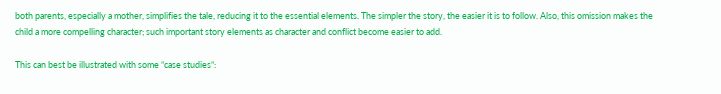both parents, especially a mother, simplifies the tale, reducing it to the essential elements. The simpler the story, the easier it is to follow. Also, this omission makes the child a more compelling character; such important story elements as character and conflict become easier to add.

This can best be illustrated with some “case studies“: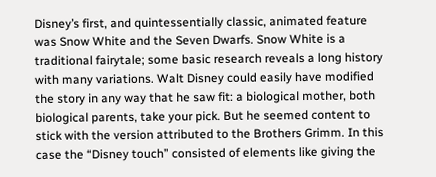Disney’s first, and quintessentially classic, animated feature was Snow White and the Seven Dwarfs. Snow White is a traditional fairytale; some basic research reveals a long history with many variations. Walt Disney could easily have modified the story in any way that he saw fit: a biological mother, both biological parents, take your pick. But he seemed content to stick with the version attributed to the Brothers Grimm. In this case the “Disney touch” consisted of elements like giving the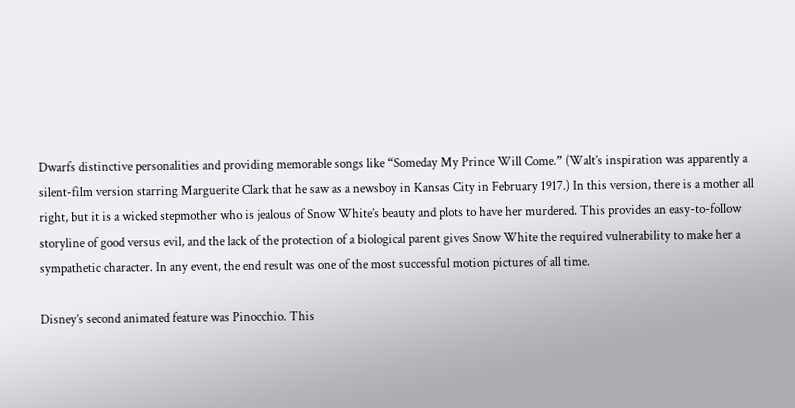Dwarfs distinctive personalities and providing memorable songs like “Someday My Prince Will Come.” (Walt’s inspiration was apparently a silent-film version starring Marguerite Clark that he saw as a newsboy in Kansas City in February 1917.) In this version, there is a mother all right, but it is a wicked stepmother who is jealous of Snow White’s beauty and plots to have her murdered. This provides an easy-to-follow storyline of good versus evil, and the lack of the protection of a biological parent gives Snow White the required vulnerability to make her a sympathetic character. In any event, the end result was one of the most successful motion pictures of all time.

Disney’s second animated feature was Pinocchio. This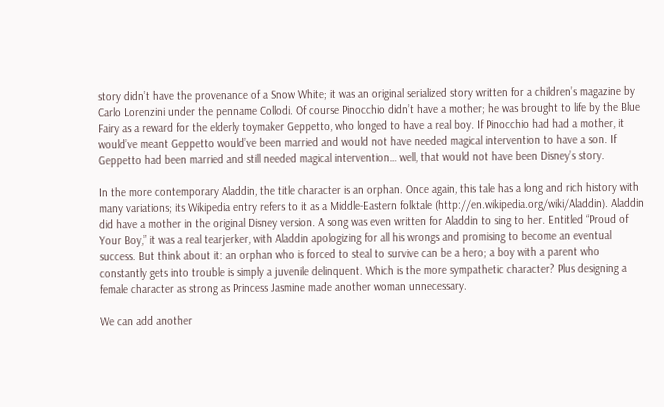story didn’t have the provenance of a Snow White; it was an original serialized story written for a children’s magazine by Carlo Lorenzini under the penname Collodi. Of course Pinocchio didn’t have a mother; he was brought to life by the Blue Fairy as a reward for the elderly toymaker Geppetto, who longed to have a real boy. If Pinocchio had had a mother, it would’ve meant Geppetto would’ve been married and would not have needed magical intervention to have a son. If Geppetto had been married and still needed magical intervention… well, that would not have been Disney’s story.

In the more contemporary Aladdin, the title character is an orphan. Once again, this tale has a long and rich history with many variations; its Wikipedia entry refers to it as a Middle-Eastern folktale (http://en.wikipedia.org/wiki/Aladdin). Aladdin did have a mother in the original Disney version. A song was even written for Aladdin to sing to her. Entitled “Proud of Your Boy,” it was a real tearjerker, with Aladdin apologizing for all his wrongs and promising to become an eventual success. But think about it: an orphan who is forced to steal to survive can be a hero; a boy with a parent who constantly gets into trouble is simply a juvenile delinquent. Which is the more sympathetic character? Plus designing a female character as strong as Princess Jasmine made another woman unnecessary.

We can add another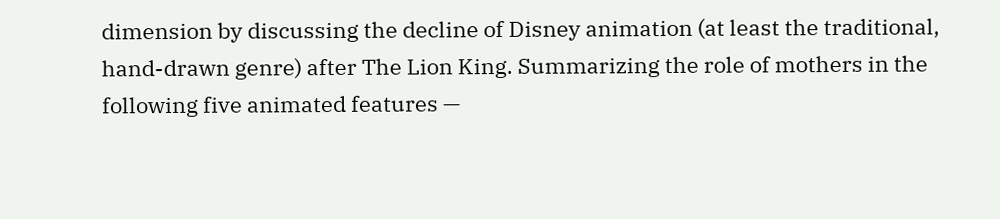dimension by discussing the decline of Disney animation (at least the traditional, hand-drawn genre) after The Lion King. Summarizing the role of mothers in the following five animated features —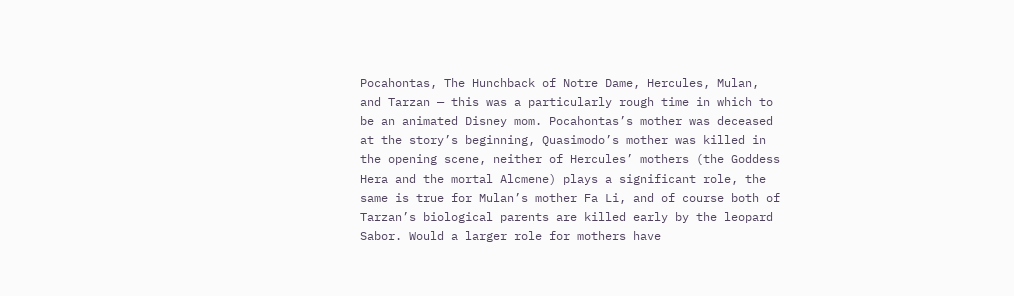Pocahontas, The Hunchback of Notre Dame, Hercules, Mulan, and Tarzan — this was a particularly rough time in which to be an animated Disney mom. Pocahontas’s mother was deceased at the story’s beginning, Quasimodo’s mother was killed in the opening scene, neither of Hercules’ mothers (the Goddess Hera and the mortal Alcmene) plays a significant role, the same is true for Mulan’s mother Fa Li, and of course both of Tarzan’s biological parents are killed early by the leopard Sabor. Would a larger role for mothers have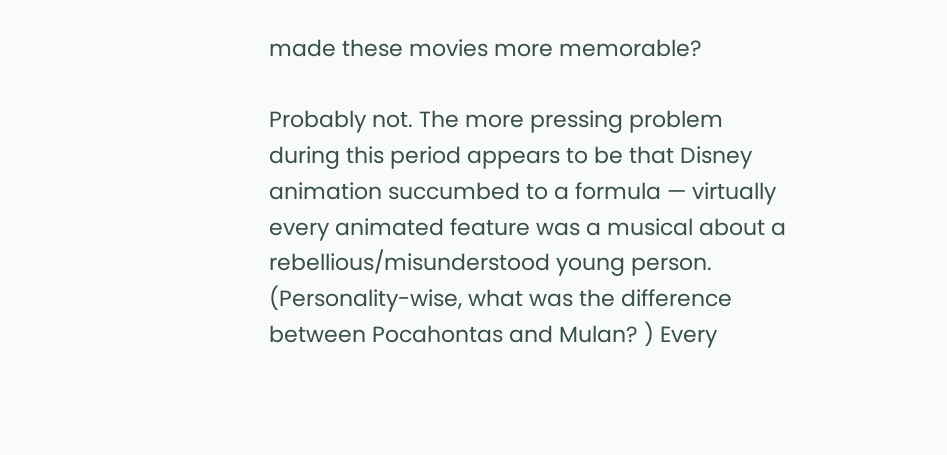made these movies more memorable?

Probably not. The more pressing problem during this period appears to be that Disney animation succumbed to a formula — virtually every animated feature was a musical about a rebellious/misunderstood young person. (Personality-wise, what was the difference between Pocahontas and Mulan? ) Every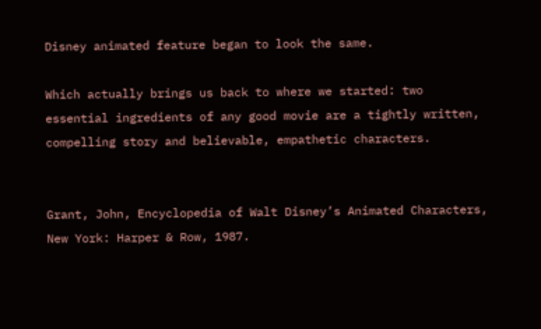Disney animated feature began to look the same.

Which actually brings us back to where we started: two essential ingredients of any good movie are a tightly written, compelling story and believable, empathetic characters.


Grant, John, Encyclopedia of Walt Disney’s Animated Characters, New York: Harper & Row, 1987.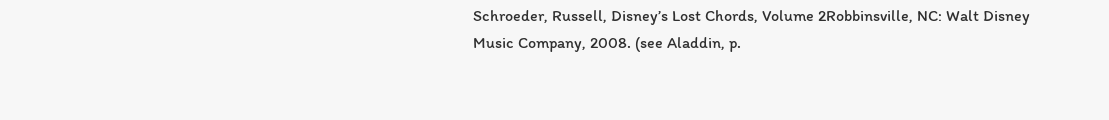Schroeder, Russell, Disney’s Lost Chords, Volume 2Robbinsville, NC: Walt Disney Music Company, 2008. (see Aladdin, p.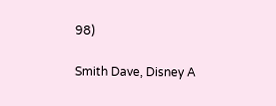98)

Smith Dave, Disney A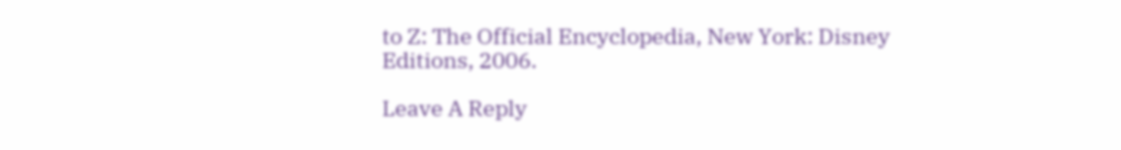to Z: The Official Encyclopedia, New York: Disney Editions, 2006.

Leave A Reply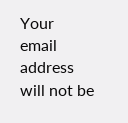Your email address will not be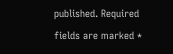published. Required fields are marked *